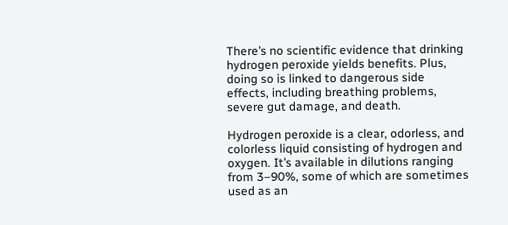There’s no scientific evidence that drinking hydrogen peroxide yields benefits. Plus, doing so is linked to dangerous side effects, including breathing problems, severe gut damage, and death.

Hydrogen peroxide is a clear, odorless, and colorless liquid consisting of hydrogen and oxygen. It’s available in dilutions ranging from 3–90%, some of which are sometimes used as an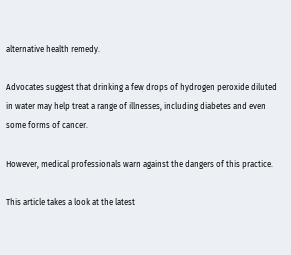alternative health remedy.

Advocates suggest that drinking a few drops of hydrogen peroxide diluted in water may help treat a range of illnesses, including diabetes and even some forms of cancer.

However, medical professionals warn against the dangers of this practice.

This article takes a look at the latest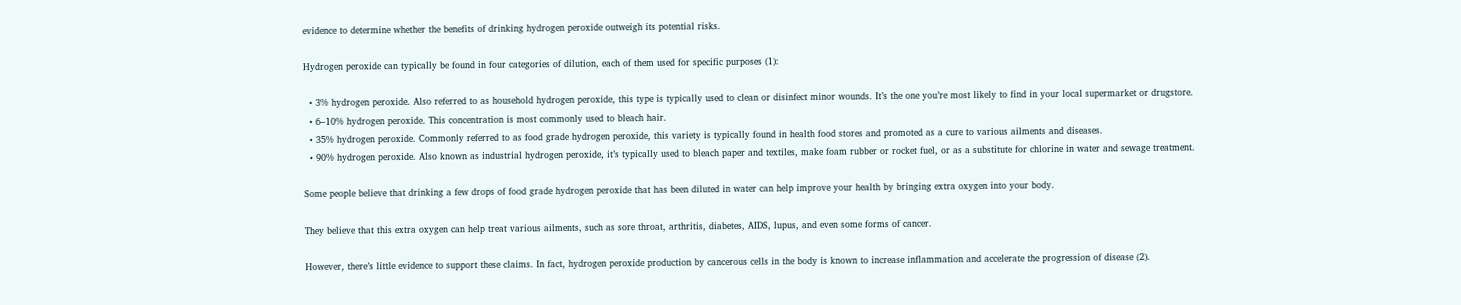evidence to determine whether the benefits of drinking hydrogen peroxide outweigh its potential risks.

Hydrogen peroxide can typically be found in four categories of dilution, each of them used for specific purposes (1):

  • 3% hydrogen peroxide. Also referred to as household hydrogen peroxide, this type is typically used to clean or disinfect minor wounds. It’s the one you’re most likely to find in your local supermarket or drugstore.
  • 6–10% hydrogen peroxide. This concentration is most commonly used to bleach hair.
  • 35% hydrogen peroxide. Commonly referred to as food grade hydrogen peroxide, this variety is typically found in health food stores and promoted as a cure to various ailments and diseases.
  • 90% hydrogen peroxide. Also known as industrial hydrogen peroxide, it’s typically used to bleach paper and textiles, make foam rubber or rocket fuel, or as a substitute for chlorine in water and sewage treatment.

Some people believe that drinking a few drops of food grade hydrogen peroxide that has been diluted in water can help improve your health by bringing extra oxygen into your body.

They believe that this extra oxygen can help treat various ailments, such as sore throat, arthritis, diabetes, AIDS, lupus, and even some forms of cancer.

However, there’s little evidence to support these claims. In fact, hydrogen peroxide production by cancerous cells in the body is known to increase inflammation and accelerate the progression of disease (2).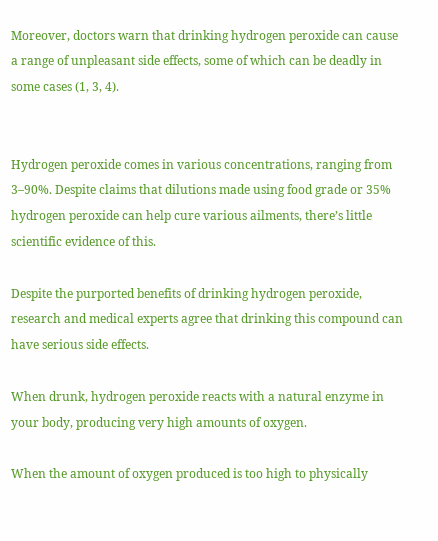Moreover, doctors warn that drinking hydrogen peroxide can cause a range of unpleasant side effects, some of which can be deadly in some cases (1, 3, 4).


Hydrogen peroxide comes in various concentrations, ranging from 3–90%. Despite claims that dilutions made using food grade or 35% hydrogen peroxide can help cure various ailments, there’s little scientific evidence of this.

Despite the purported benefits of drinking hydrogen peroxide, research and medical experts agree that drinking this compound can have serious side effects.

When drunk, hydrogen peroxide reacts with a natural enzyme in your body, producing very high amounts of oxygen.

When the amount of oxygen produced is too high to physically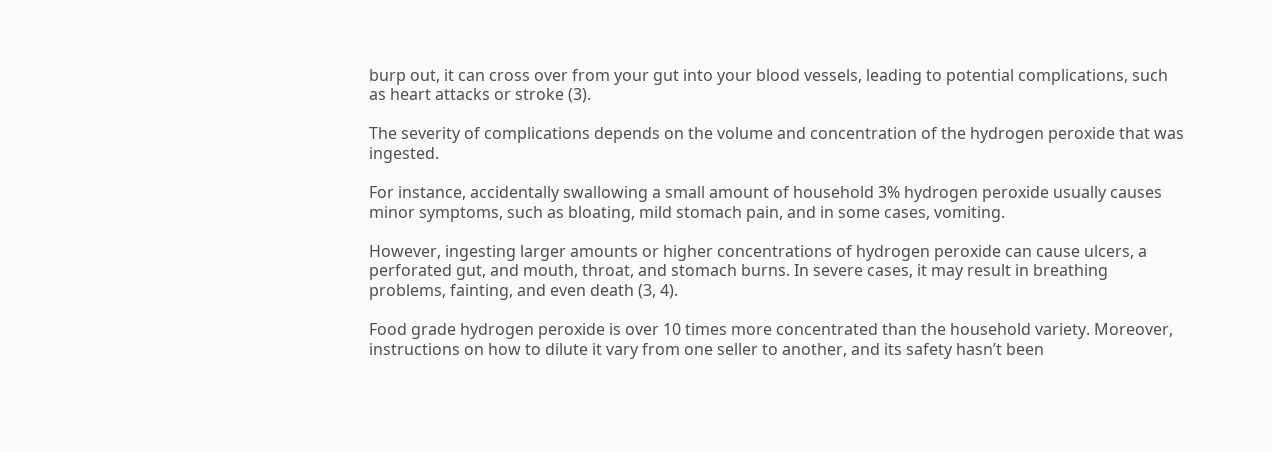burp out, it can cross over from your gut into your blood vessels, leading to potential complications, such as heart attacks or stroke (3).

The severity of complications depends on the volume and concentration of the hydrogen peroxide that was ingested.

For instance, accidentally swallowing a small amount of household 3% hydrogen peroxide usually causes minor symptoms, such as bloating, mild stomach pain, and in some cases, vomiting.

However, ingesting larger amounts or higher concentrations of hydrogen peroxide can cause ulcers, a perforated gut, and mouth, throat, and stomach burns. In severe cases, it may result in breathing problems, fainting, and even death (3, 4).

Food grade hydrogen peroxide is over 10 times more concentrated than the household variety. Moreover, instructions on how to dilute it vary from one seller to another, and its safety hasn’t been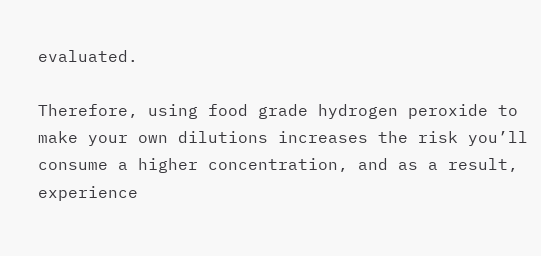evaluated.

Therefore, using food grade hydrogen peroxide to make your own dilutions increases the risk you’ll consume a higher concentration, and as a result, experience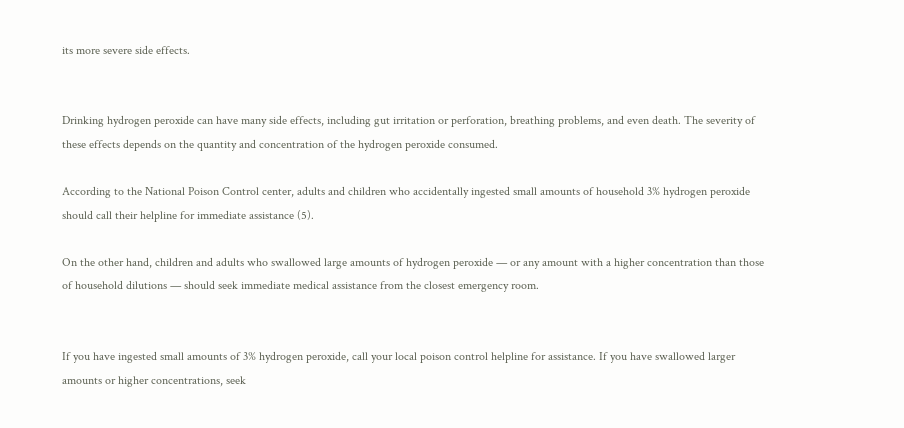its more severe side effects.


Drinking hydrogen peroxide can have many side effects, including gut irritation or perforation, breathing problems, and even death. The severity of these effects depends on the quantity and concentration of the hydrogen peroxide consumed.

According to the National Poison Control center, adults and children who accidentally ingested small amounts of household 3% hydrogen peroxide should call their helpline for immediate assistance (5).

On the other hand, children and adults who swallowed large amounts of hydrogen peroxide — or any amount with a higher concentration than those of household dilutions — should seek immediate medical assistance from the closest emergency room.


If you have ingested small amounts of 3% hydrogen peroxide, call your local poison control helpline for assistance. If you have swallowed larger amounts or higher concentrations, seek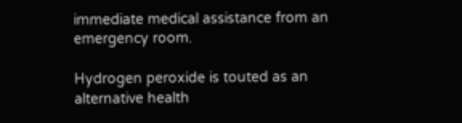immediate medical assistance from an emergency room.

Hydrogen peroxide is touted as an alternative health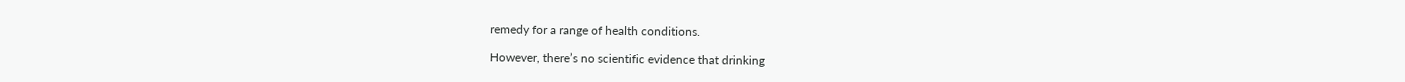remedy for a range of health conditions.

However, there’s no scientific evidence that drinking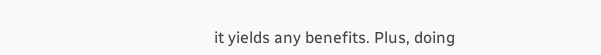it yields any benefits. Plus, doing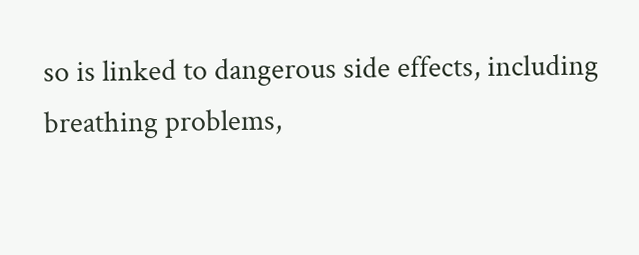so is linked to dangerous side effects, including breathing problems,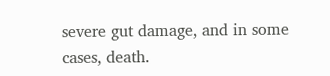severe gut damage, and in some cases, death.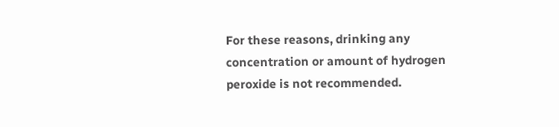For these reasons, drinking any concentration or amount of hydrogen peroxide is not recommended.